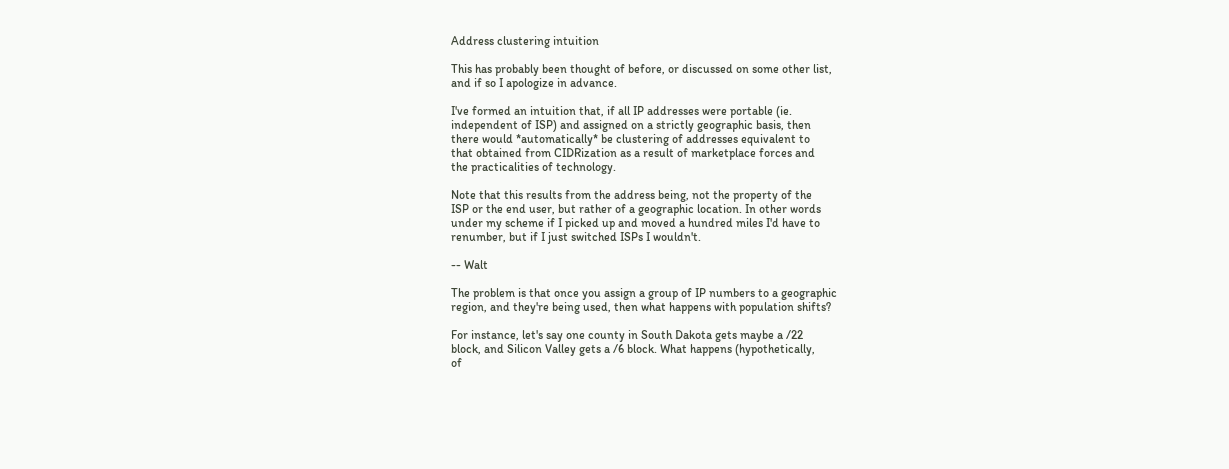Address clustering intuition

This has probably been thought of before, or discussed on some other list,
and if so I apologize in advance.

I've formed an intuition that, if all IP addresses were portable (ie.
independent of ISP) and assigned on a strictly geographic basis, then
there would *automatically* be clustering of addresses equivalent to
that obtained from CIDRization as a result of marketplace forces and
the practicalities of technology.

Note that this results from the address being, not the property of the
ISP or the end user, but rather of a geographic location. In other words
under my scheme if I picked up and moved a hundred miles I'd have to
renumber, but if I just switched ISPs I wouldn't.

-- Walt

The problem is that once you assign a group of IP numbers to a geographic
region, and they're being used, then what happens with population shifts?

For instance, let's say one county in South Dakota gets maybe a /22
block, and Silicon Valley gets a /6 block. What happens (hypothetically,
of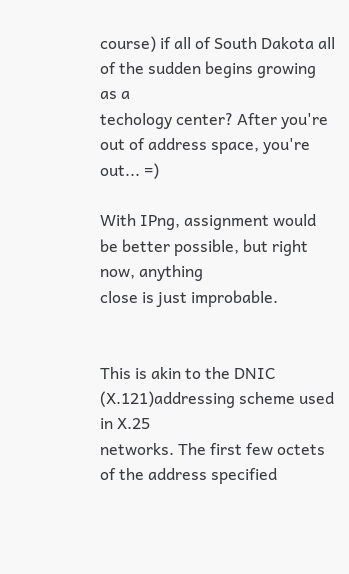course) if all of South Dakota all of the sudden begins growing as a
techology center? After you're out of address space, you're out... =)

With IPng, assignment would be better possible, but right now, anything
close is just improbable.


This is akin to the DNIC (X.121)addressing scheme used in X.25
networks. The first few octets of the address specified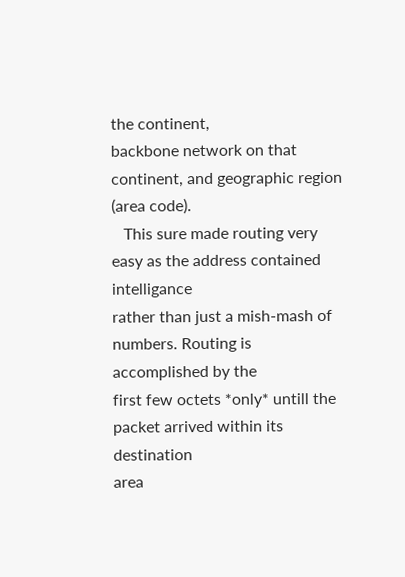the continent,
backbone network on that continent, and geographic region (area code).
   This sure made routing very easy as the address contained intelligance
rather than just a mish-mash of numbers. Routing is accomplished by the
first few octets *only* untill the packet arrived within its destination
area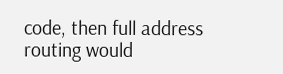code, then full address routing would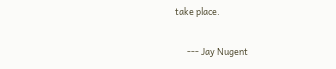take place.

      --- Jay Nugent